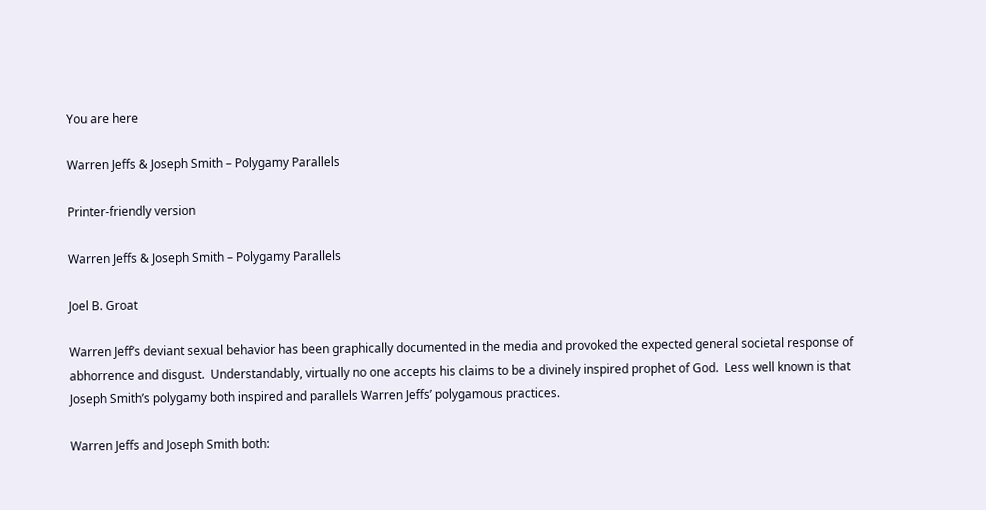You are here

Warren Jeffs & Joseph Smith – Polygamy Parallels

Printer-friendly version

Warren Jeffs & Joseph Smith – Polygamy Parallels

Joel B. Groat

Warren Jeff’s deviant sexual behavior has been graphically documented in the media and provoked the expected general societal response of abhorrence and disgust.  Understandably, virtually no one accepts his claims to be a divinely inspired prophet of God.  Less well known is that Joseph Smith’s polygamy both inspired and parallels Warren Jeffs’ polygamous practices.

Warren Jeffs and Joseph Smith both: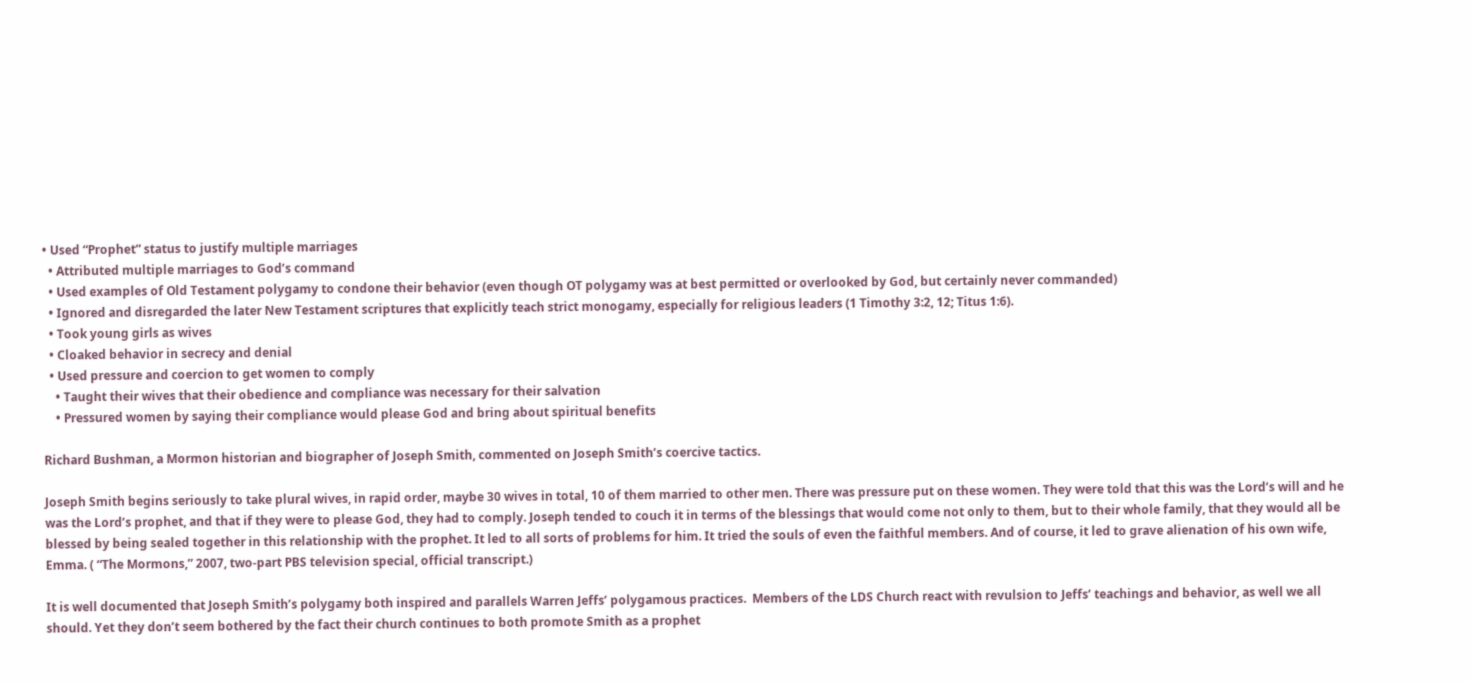• Used “Prophet” status to justify multiple marriages
  • Attributed multiple marriages to God’s command
  • Used examples of Old Testament polygamy to condone their behavior (even though OT polygamy was at best permitted or overlooked by God, but certainly never commanded)
  • Ignored and disregarded the later New Testament scriptures that explicitly teach strict monogamy, especially for religious leaders (1 Timothy 3:2, 12; Titus 1:6).
  • Took young girls as wives
  • Cloaked behavior in secrecy and denial
  • Used pressure and coercion to get women to comply
    • Taught their wives that their obedience and compliance was necessary for their salvation
    • Pressured women by saying their compliance would please God and bring about spiritual benefits

Richard Bushman, a Mormon historian and biographer of Joseph Smith, commented on Joseph Smith’s coercive tactics.

Joseph Smith begins seriously to take plural wives, in rapid order, maybe 30 wives in total, 10 of them married to other men. There was pressure put on these women. They were told that this was the Lord’s will and he was the Lord’s prophet, and that if they were to please God, they had to comply. Joseph tended to couch it in terms of the blessings that would come not only to them, but to their whole family, that they would all be blessed by being sealed together in this relationship with the prophet. It led to all sorts of problems for him. It tried the souls of even the faithful members. And of course, it led to grave alienation of his own wife, Emma. ( “The Mormons,” 2007, two-part PBS television special, official transcript.)

It is well documented that Joseph Smith’s polygamy both inspired and parallels Warren Jeffs’ polygamous practices.  Members of the LDS Church react with revulsion to Jeffs’ teachings and behavior, as well we all should. Yet they don’t seem bothered by the fact their church continues to both promote Smith as a prophet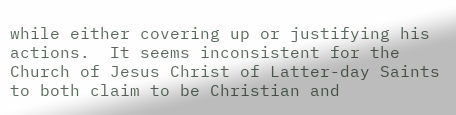while either covering up or justifying his actions.  It seems inconsistent for the Church of Jesus Christ of Latter-day Saints to both claim to be Christian and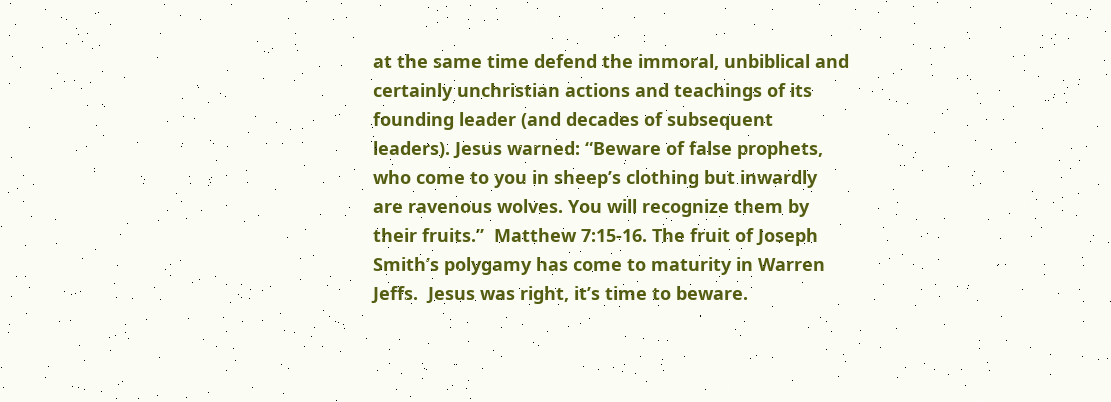at the same time defend the immoral, unbiblical and certainly unchristian actions and teachings of its founding leader (and decades of subsequent leaders). Jesus warned: “Beware of false prophets, who come to you in sheep’s clothing but inwardly are ravenous wolves. You will recognize them by their fruits.”  Matthew 7:15-16. The fruit of Joseph Smith’s polygamy has come to maturity in Warren Jeffs.  Jesus was right, it’s time to beware.